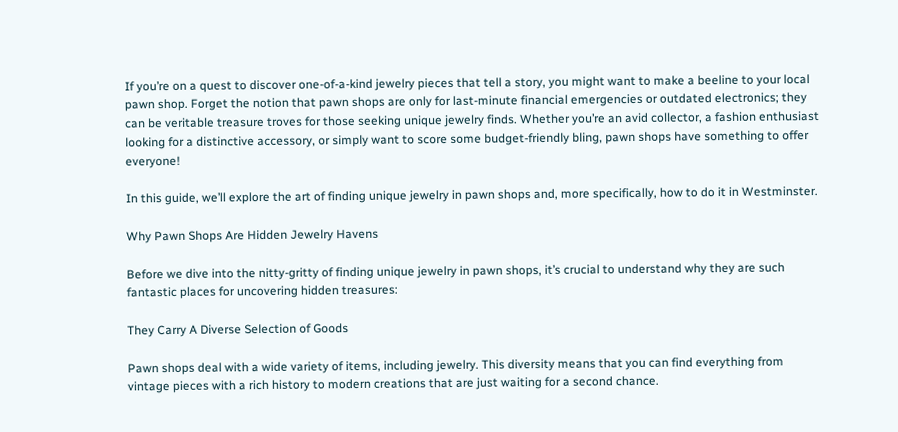If you’re on a quest to discover one-of-a-kind jewelry pieces that tell a story, you might want to make a beeline to your local pawn shop. Forget the notion that pawn shops are only for last-minute financial emergencies or outdated electronics; they can be veritable treasure troves for those seeking unique jewelry finds. Whether you’re an avid collector, a fashion enthusiast looking for a distinctive accessory, or simply want to score some budget-friendly bling, pawn shops have something to offer everyone!

In this guide, we’ll explore the art of finding unique jewelry in pawn shops and, more specifically, how to do it in Westminster.

Why Pawn Shops Are Hidden Jewelry Havens

Before we dive into the nitty-gritty of finding unique jewelry in pawn shops, it’s crucial to understand why they are such fantastic places for uncovering hidden treasures:

They Carry A Diverse Selection of Goods

Pawn shops deal with a wide variety of items, including jewelry. This diversity means that you can find everything from vintage pieces with a rich history to modern creations that are just waiting for a second chance.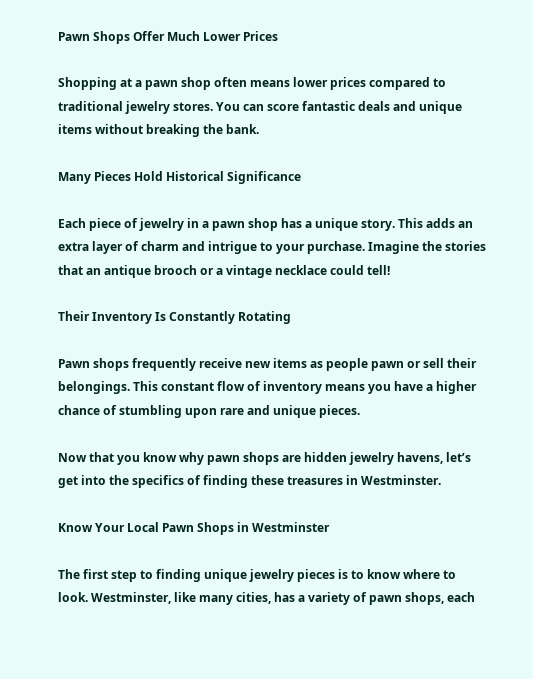Pawn Shops Offer Much Lower Prices

Shopping at a pawn shop often means lower prices compared to traditional jewelry stores. You can score fantastic deals and unique items without breaking the bank.

Many Pieces Hold Historical Significance

Each piece of jewelry in a pawn shop has a unique story. This adds an extra layer of charm and intrigue to your purchase. Imagine the stories that an antique brooch or a vintage necklace could tell!

Their Inventory Is Constantly Rotating

Pawn shops frequently receive new items as people pawn or sell their belongings. This constant flow of inventory means you have a higher chance of stumbling upon rare and unique pieces.

Now that you know why pawn shops are hidden jewelry havens, let’s get into the specifics of finding these treasures in Westminster.

Know Your Local Pawn Shops in Westminster

The first step to finding unique jewelry pieces is to know where to look. Westminster, like many cities, has a variety of pawn shops, each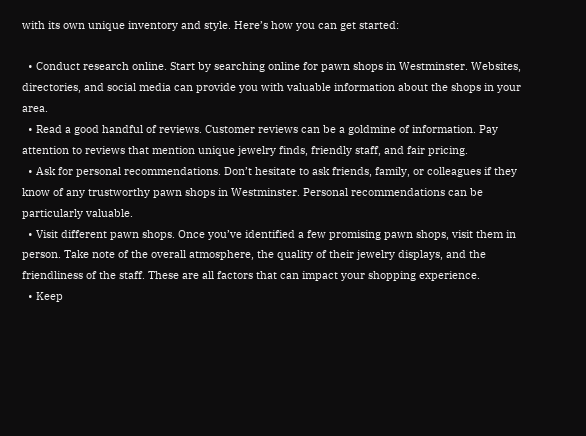with its own unique inventory and style. Here’s how you can get started:

  • Conduct research online. Start by searching online for pawn shops in Westminster. Websites, directories, and social media can provide you with valuable information about the shops in your area.
  • Read a good handful of reviews. Customer reviews can be a goldmine of information. Pay attention to reviews that mention unique jewelry finds, friendly staff, and fair pricing.
  • Ask for personal recommendations. Don’t hesitate to ask friends, family, or colleagues if they know of any trustworthy pawn shops in Westminster. Personal recommendations can be particularly valuable.
  • Visit different pawn shops. Once you’ve identified a few promising pawn shops, visit them in person. Take note of the overall atmosphere, the quality of their jewelry displays, and the friendliness of the staff. These are all factors that can impact your shopping experience.
  • Keep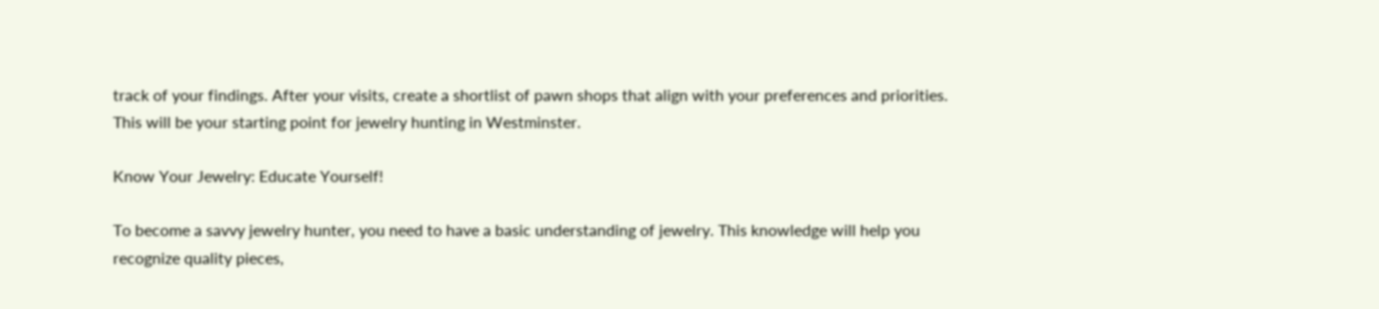track of your findings. After your visits, create a shortlist of pawn shops that align with your preferences and priorities. This will be your starting point for jewelry hunting in Westminster.

Know Your Jewelry: Educate Yourself!

To become a savvy jewelry hunter, you need to have a basic understanding of jewelry. This knowledge will help you recognize quality pieces,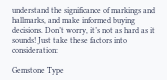understand the significance of markings and hallmarks, and make informed buying decisions. Don’t worry, it’s not as hard as it sounds! Just take these factors into consideration:

Gemstone Type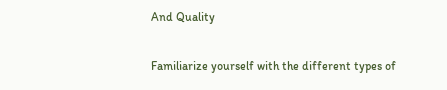And Quality

Familiarize yourself with the different types of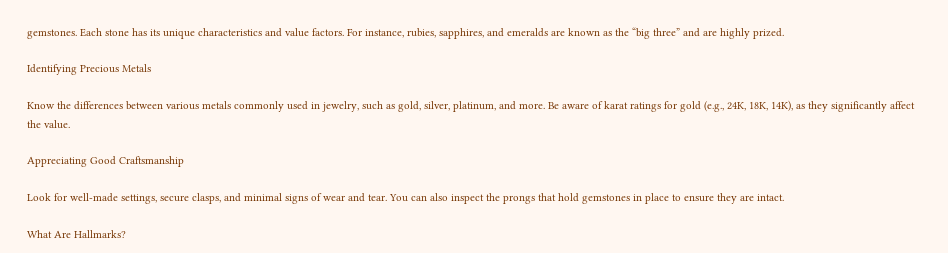gemstones. Each stone has its unique characteristics and value factors. For instance, rubies, sapphires, and emeralds are known as the “big three” and are highly prized.

Identifying Precious Metals

Know the differences between various metals commonly used in jewelry, such as gold, silver, platinum, and more. Be aware of karat ratings for gold (e.g., 24K, 18K, 14K), as they significantly affect the value.

Appreciating Good Craftsmanship

Look for well-made settings, secure clasps, and minimal signs of wear and tear. You can also inspect the prongs that hold gemstones in place to ensure they are intact.

What Are Hallmarks?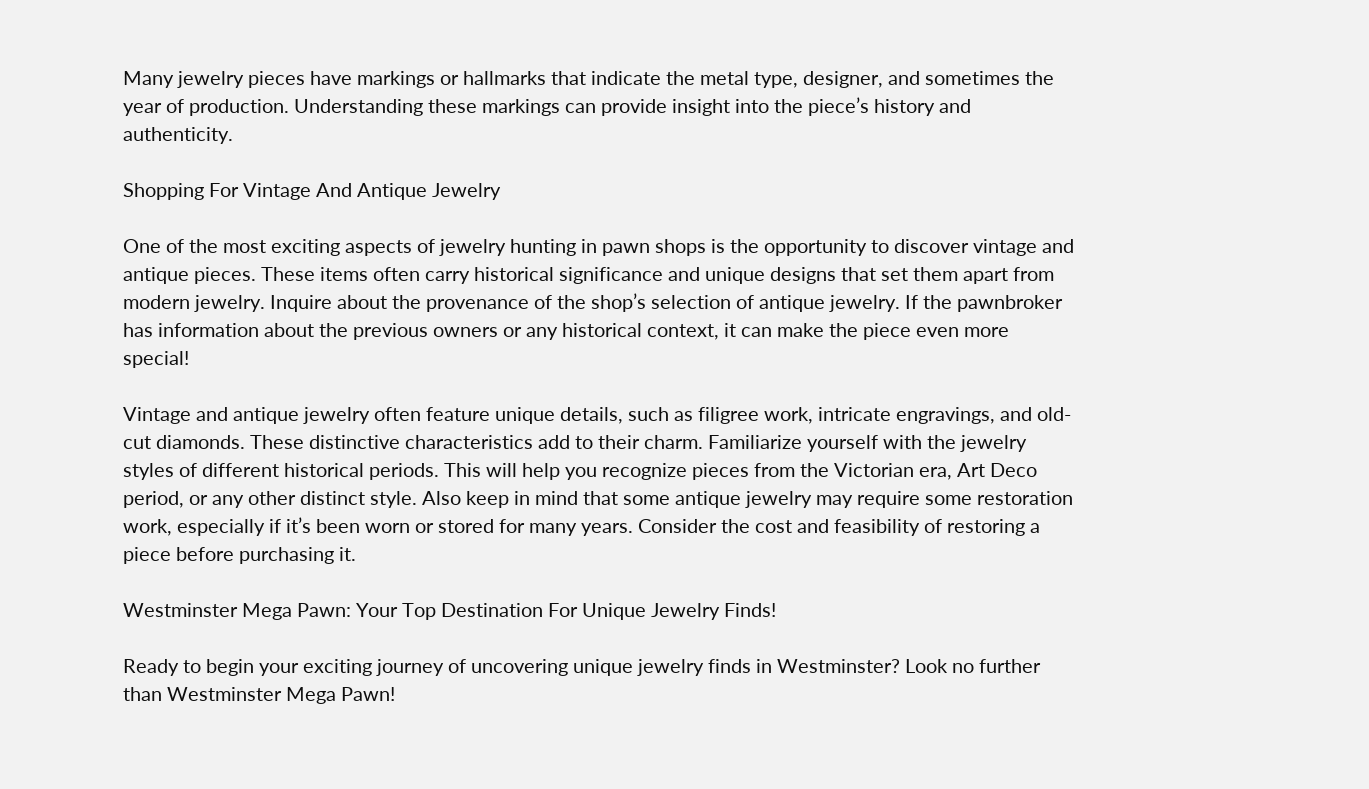Many jewelry pieces have markings or hallmarks that indicate the metal type, designer, and sometimes the year of production. Understanding these markings can provide insight into the piece’s history and authenticity.

Shopping For Vintage And Antique Jewelry

One of the most exciting aspects of jewelry hunting in pawn shops is the opportunity to discover vintage and antique pieces. These items often carry historical significance and unique designs that set them apart from modern jewelry. Inquire about the provenance of the shop’s selection of antique jewelry. If the pawnbroker has information about the previous owners or any historical context, it can make the piece even more special!

Vintage and antique jewelry often feature unique details, such as filigree work, intricate engravings, and old-cut diamonds. These distinctive characteristics add to their charm. Familiarize yourself with the jewelry styles of different historical periods. This will help you recognize pieces from the Victorian era, Art Deco period, or any other distinct style. Also keep in mind that some antique jewelry may require some restoration work, especially if it’s been worn or stored for many years. Consider the cost and feasibility of restoring a piece before purchasing it.

Westminster Mega Pawn: Your Top Destination For Unique Jewelry Finds!

Ready to begin your exciting journey of uncovering unique jewelry finds in Westminster? Look no further than Westminster Mega Pawn!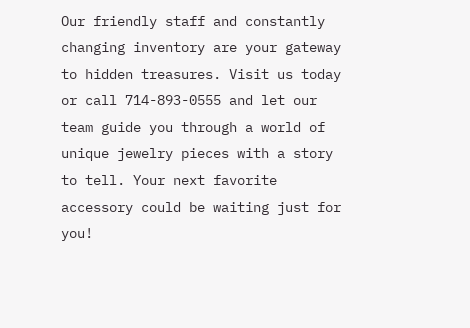Our friendly staff and constantly changing inventory are your gateway to hidden treasures. Visit us today or call 714-893-0555 and let our team guide you through a world of unique jewelry pieces with a story to tell. Your next favorite accessory could be waiting just for you!